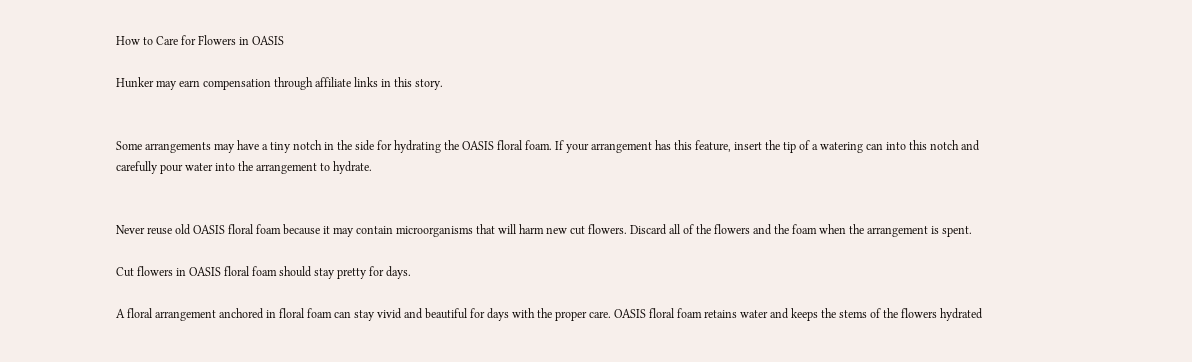How to Care for Flowers in OASIS

Hunker may earn compensation through affiliate links in this story.


Some arrangements may have a tiny notch in the side for hydrating the OASIS floral foam. If your arrangement has this feature, insert the tip of a watering can into this notch and carefully pour water into the arrangement to hydrate.


Never reuse old OASIS floral foam because it may contain microorganisms that will harm new cut flowers. Discard all of the flowers and the foam when the arrangement is spent.

Cut flowers in OASIS floral foam should stay pretty for days.

A floral arrangement anchored in floral foam can stay vivid and beautiful for days with the proper care. OASIS floral foam retains water and keeps the stems of the flowers hydrated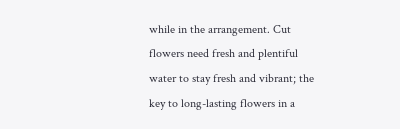while in the arrangement. Cut flowers need fresh and plentiful water to stay fresh and vibrant; the key to long-lasting flowers in a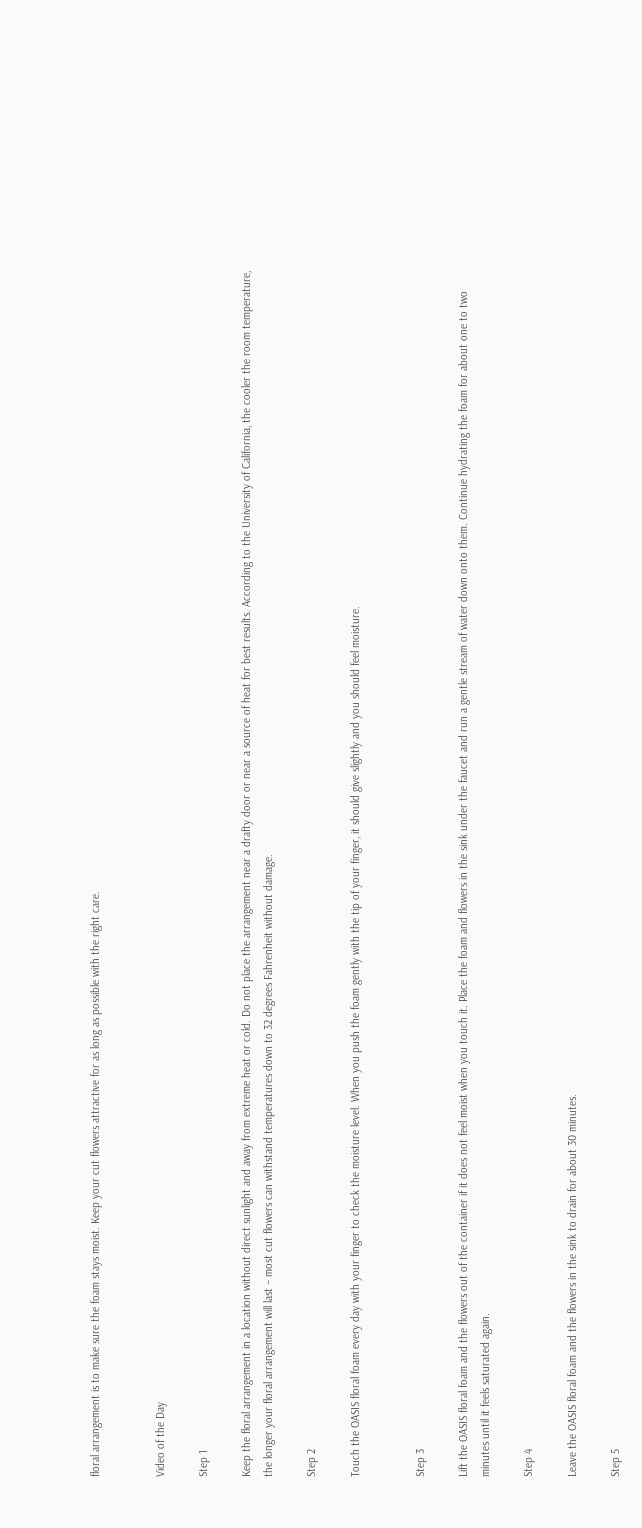floral arrangement is to make sure the foam stays moist. Keep your cut flowers attractive for as long as possible with the right care.


Video of the Day

Step 1

Keep the floral arrangement in a location without direct sunlight and away from extreme heat or cold. Do not place the arrangement near a drafty door or near a source of heat for best results. According to the University of California, the cooler the room temperature, the longer your floral arrangement will last – most cut flowers can withstand temperatures down to 32 degrees Fahrenheit without damage.

Step 2

Touch the OASIS floral foam every day with your finger to check the moisture level. When you push the foam gently with the tip of your finger, it should give slightly and you should feel moisture.


Step 3

Lift the OASIS floral foam and the flowers out of the container if it does not feel moist when you touch it. Place the foam and flowers in the sink under the faucet and run a gentle stream of water down onto them. Continue hydrating the foam for about one to two minutes until it feels saturated again.

Step 4

Leave the OASIS floral foam and the flowers in the sink to drain for about 30 minutes.

Step 5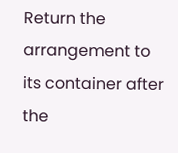Return the arrangement to its container after the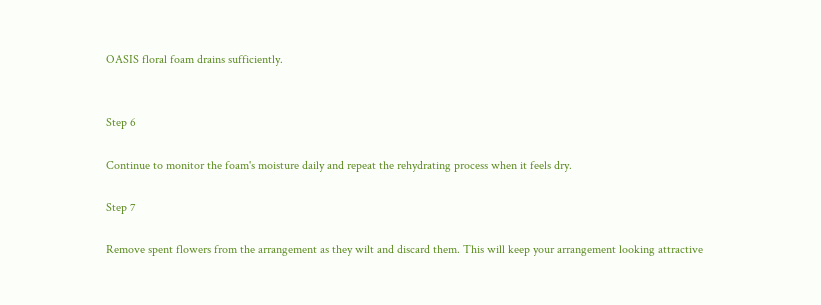OASIS floral foam drains sufficiently.


Step 6

Continue to monitor the foam's moisture daily and repeat the rehydrating process when it feels dry.

Step 7

Remove spent flowers from the arrangement as they wilt and discard them. This will keep your arrangement looking attractive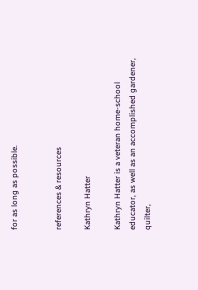for as long as possible.


references & resources

Kathryn Hatter

Kathryn Hatter is a veteran home-school educator, as well as an accomplished gardener, quilter,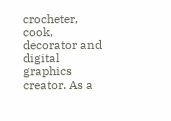crocheter, cook, decorator and digital graphics creator. As a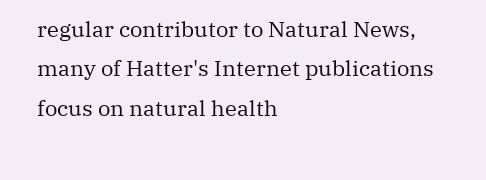regular contributor to Natural News, many of Hatter's Internet publications focus on natural health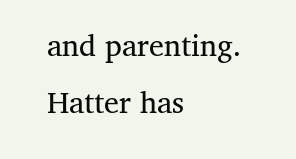and parenting. Hatter has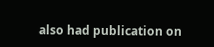also had publication on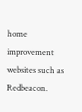home improvement websites such as Redbeacon.